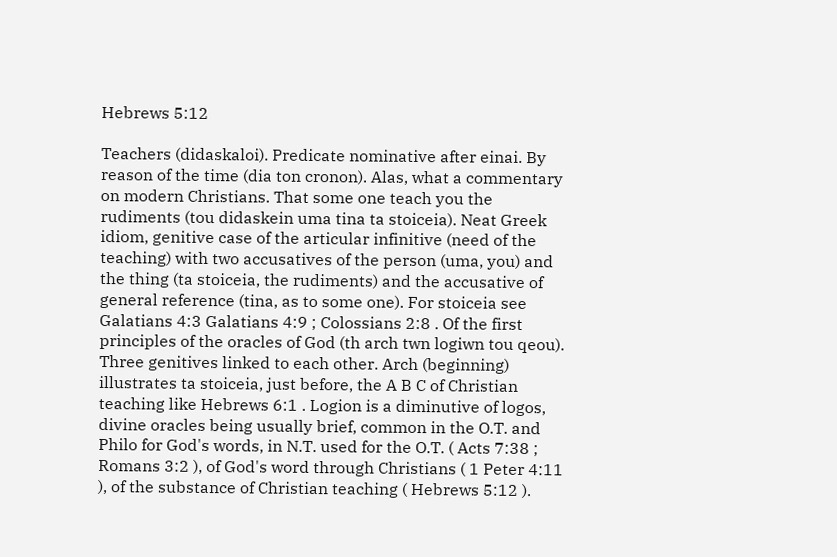Hebrews 5:12

Teachers (didaskaloi). Predicate nominative after einai. By reason of the time (dia ton cronon). Alas, what a commentary on modern Christians. That some one teach you the rudiments (tou didaskein uma tina ta stoiceia). Neat Greek idiom, genitive case of the articular infinitive (need of the teaching) with two accusatives of the person (uma, you) and the thing (ta stoiceia, the rudiments) and the accusative of general reference (tina, as to some one). For stoiceia see Galatians 4:3 Galatians 4:9 ; Colossians 2:8 . Of the first principles of the oracles of God (th arch twn logiwn tou qeou). Three genitives linked to each other. Arch (beginning) illustrates ta stoiceia, just before, the A B C of Christian teaching like Hebrews 6:1 . Logion is a diminutive of logos, divine oracles being usually brief, common in the O.T. and Philo for God's words, in N.T. used for the O.T. ( Acts 7:38 ; Romans 3:2 ), of God's word through Christians ( 1 Peter 4:11 ), of the substance of Christian teaching ( Hebrews 5:12 ).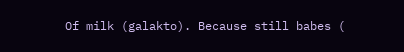Of milk (galakto). Because still babes (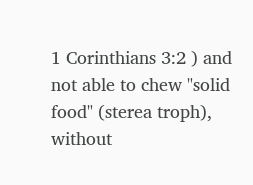1 Corinthians 3:2 ) and not able to chew "solid food" (sterea troph), without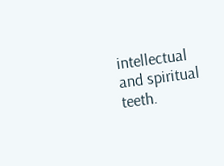intellectual and spiritual teeth.